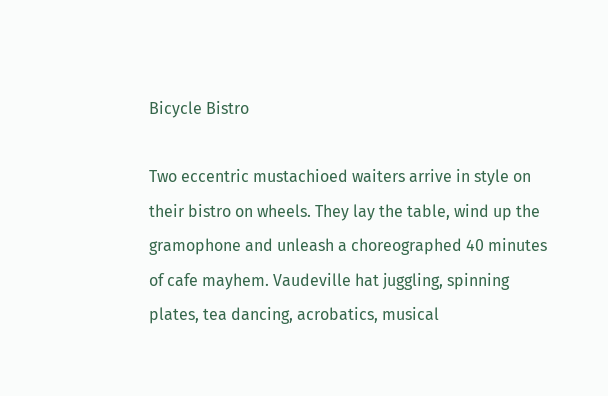Bicycle Bistro

Two eccentric mustachioed waiters arrive in style on their bistro on wheels. They lay the table, wind up the gramophone and unleash a choreographed 40 minutes of cafe mayhem. Vaudeville hat juggling, spinning plates, tea dancing, acrobatics, musical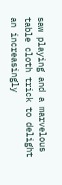saw playing and a marvelous table cloth trick to delight an increasingly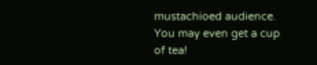mustachioed audience. You may even get a cup of tea!